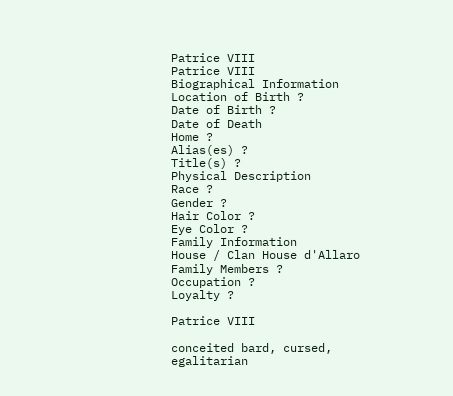Patrice VIII
Patrice VIII
Biographical Information
Location of Birth ?
Date of Birth ?
Date of Death
Home ?
Alias(es) ?
Title(s) ?
Physical Description
Race ?
Gender ?
Hair Color ?
Eye Color ?
Family Information
House / Clan House d'Allaro
Family Members ?
Occupation ?
Loyalty ?

Patrice VIII

conceited bard, cursed, egalitarian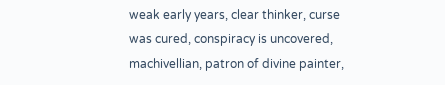weak early years, clear thinker, curse was cured, conspiracy is uncovered, machivellian, patron of divine painter,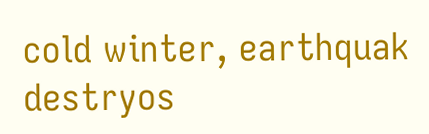cold winter, earthquak destryos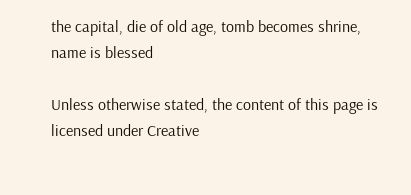the capital, die of old age, tomb becomes shrine, name is blessed

Unless otherwise stated, the content of this page is licensed under Creative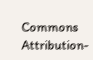Commons Attribution-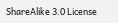ShareAlike 3.0 License